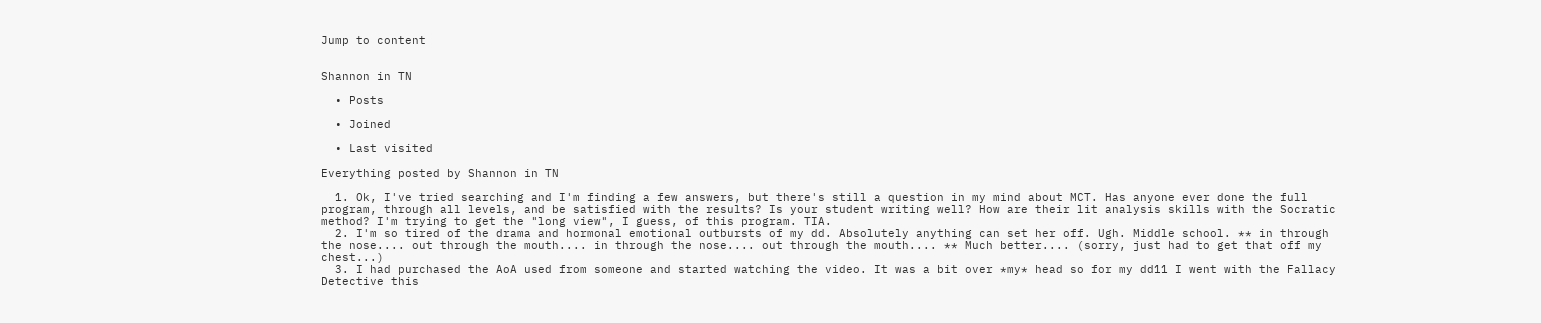Jump to content


Shannon in TN

  • Posts

  • Joined

  • Last visited

Everything posted by Shannon in TN

  1. Ok, I've tried searching and I'm finding a few answers, but there's still a question in my mind about MCT. Has anyone ever done the full program, through all levels, and be satisfied with the results? Is your student writing well? How are their lit analysis skills with the Socratic method? I'm trying to get the "long view", I guess, of this program. TIA.
  2. I'm so tired of the drama and hormonal emotional outbursts of my dd. Absolutely anything can set her off. Ugh. Middle school. ** in through the nose.... out through the mouth.... in through the nose.... out through the mouth.... ** Much better.... (sorry, just had to get that off my chest...)
  3. I had purchased the AoA used from someone and started watching the video. It was a bit over *my* head so for my dd11 I went with the Fallacy Detective this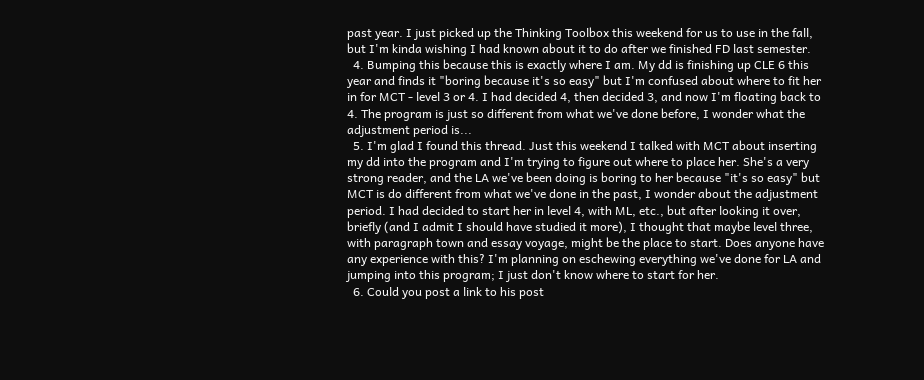past year. I just picked up the Thinking Toolbox this weekend for us to use in the fall, but I'm kinda wishing I had known about it to do after we finished FD last semester.
  4. Bumping this because this is exactly where I am. My dd is finishing up CLE 6 this year and finds it "boring because it's so easy" but I'm confused about where to fit her in for MCT - level 3 or 4. I had decided 4, then decided 3, and now I'm floating back to 4. The program is just so different from what we've done before, I wonder what the adjustment period is...
  5. I'm glad I found this thread. Just this weekend I talked with MCT about inserting my dd into the program and I'm trying to figure out where to place her. She's a very strong reader, and the LA we've been doing is boring to her because "it's so easy" but MCT is do different from what we've done in the past, I wonder about the adjustment period. I had decided to start her in level 4, with ML, etc., but after looking it over, briefly (and I admit I should have studied it more), I thought that maybe level three, with paragraph town and essay voyage, might be the place to start. Does anyone have any experience with this? I'm planning on eschewing everything we've done for LA and jumping into this program; I just don't know where to start for her.
  6. Could you post a link to his post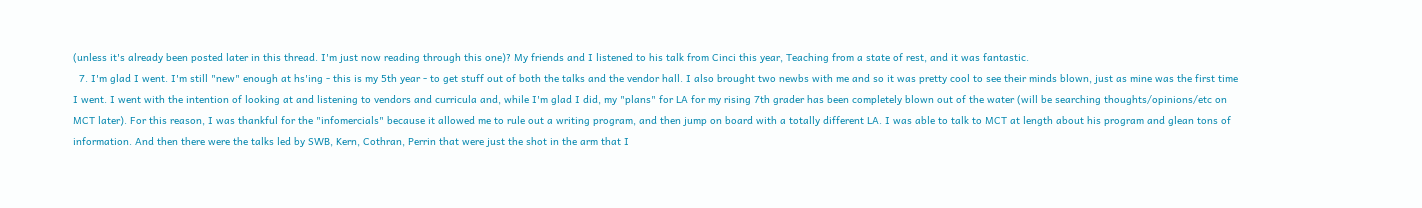(unless it's already been posted later in this thread. I'm just now reading through this one)? My friends and I listened to his talk from Cinci this year, Teaching from a state of rest, and it was fantastic.
  7. I'm glad I went. I'm still "new" enough at hs'ing - this is my 5th year - to get stuff out of both the talks and the vendor hall. I also brought two newbs with me and so it was pretty cool to see their minds blown, just as mine was the first time I went. I went with the intention of looking at and listening to vendors and curricula and, while I'm glad I did, my "plans" for LA for my rising 7th grader has been completely blown out of the water (will be searching thoughts/opinions/etc on MCT later). For this reason, I was thankful for the "infomercials" because it allowed me to rule out a writing program, and then jump on board with a totally different LA. I was able to talk to MCT at length about his program and glean tons of information. And then there were the talks led by SWB, Kern, Cothran, Perrin that were just the shot in the arm that I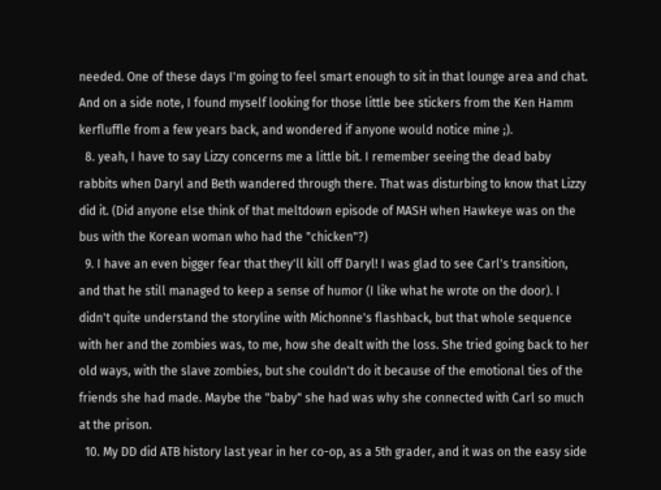needed. One of these days I'm going to feel smart enough to sit in that lounge area and chat. And on a side note, I found myself looking for those little bee stickers from the Ken Hamm kerfluffle from a few years back, and wondered if anyone would notice mine ;).
  8. yeah, I have to say Lizzy concerns me a little bit. I remember seeing the dead baby rabbits when Daryl and Beth wandered through there. That was disturbing to know that Lizzy did it. (Did anyone else think of that meltdown episode of MASH when Hawkeye was on the bus with the Korean woman who had the "chicken"?)
  9. I have an even bigger fear that they'll kill off Daryl! I was glad to see Carl's transition, and that he still managed to keep a sense of humor (I like what he wrote on the door). I didn't quite understand the storyline with Michonne's flashback, but that whole sequence with her and the zombies was, to me, how she dealt with the loss. She tried going back to her old ways, with the slave zombies, but she couldn't do it because of the emotional ties of the friends she had made. Maybe the "baby" she had was why she connected with Carl so much at the prison.
  10. My DD did ATB history last year in her co-op, as a 5th grader, and it was on the easy side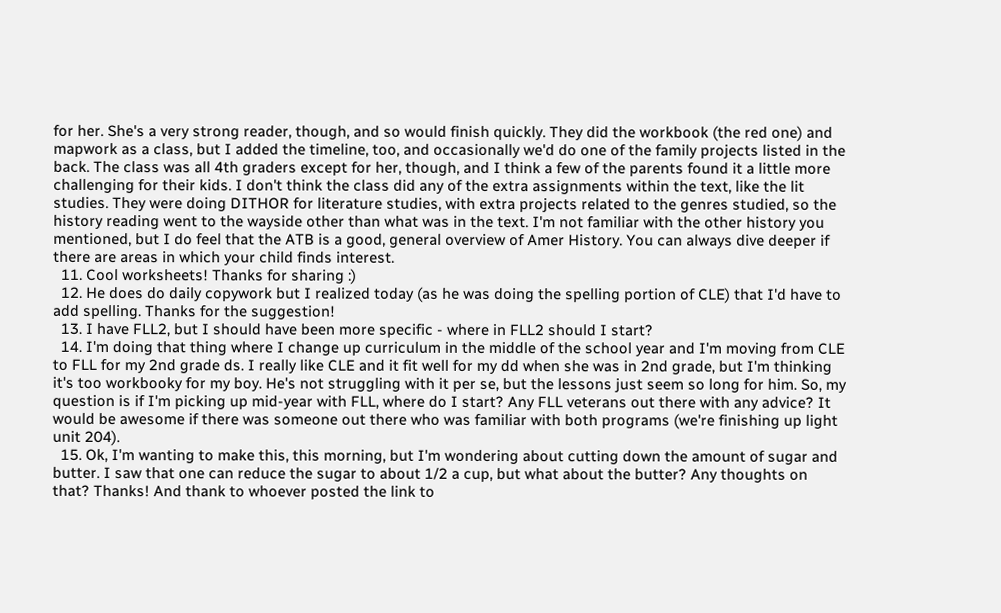for her. She's a very strong reader, though, and so would finish quickly. They did the workbook (the red one) and mapwork as a class, but I added the timeline, too, and occasionally we'd do one of the family projects listed in the back. The class was all 4th graders except for her, though, and I think a few of the parents found it a little more challenging for their kids. I don't think the class did any of the extra assignments within the text, like the lit studies. They were doing DITHOR for literature studies, with extra projects related to the genres studied, so the history reading went to the wayside other than what was in the text. I'm not familiar with the other history you mentioned, but I do feel that the ATB is a good, general overview of Amer History. You can always dive deeper if there are areas in which your child finds interest.
  11. Cool worksheets! Thanks for sharing :)
  12. He does do daily copywork but I realized today (as he was doing the spelling portion of CLE) that I'd have to add spelling. Thanks for the suggestion!
  13. I have FLL2, but I should have been more specific - where in FLL2 should I start?
  14. I'm doing that thing where I change up curriculum in the middle of the school year and I'm moving from CLE to FLL for my 2nd grade ds. I really like CLE and it fit well for my dd when she was in 2nd grade, but I'm thinking it's too workbooky for my boy. He's not struggling with it per se, but the lessons just seem so long for him. So, my question is if I'm picking up mid-year with FLL, where do I start? Any FLL veterans out there with any advice? It would be awesome if there was someone out there who was familiar with both programs (we're finishing up light unit 204).
  15. Ok, I'm wanting to make this, this morning, but I'm wondering about cutting down the amount of sugar and butter. I saw that one can reduce the sugar to about 1/2 a cup, but what about the butter? Any thoughts on that? Thanks! And thank to whoever posted the link to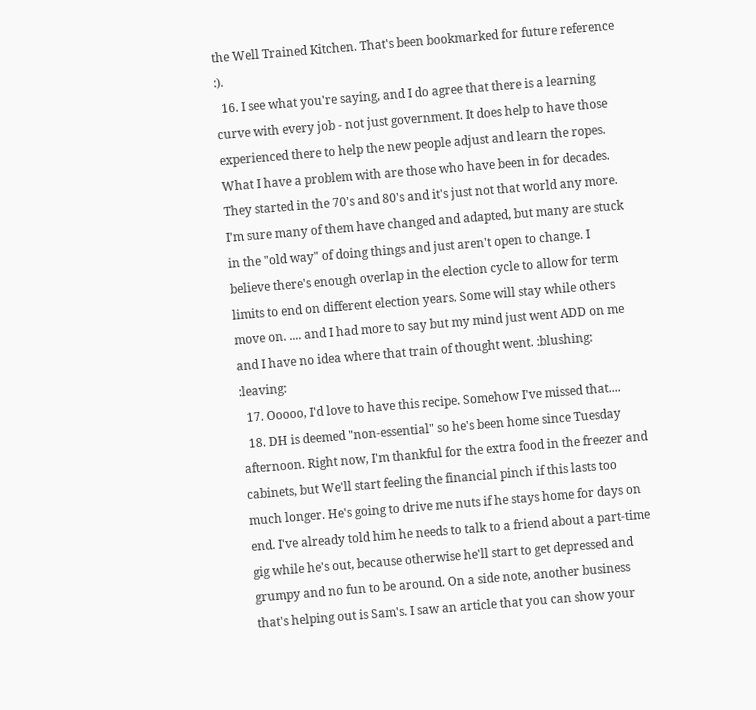the Well Trained Kitchen. That's been bookmarked for future reference :).
  16. I see what you're saying, and I do agree that there is a learning curve with every job - not just government. It does help to have those experienced there to help the new people adjust and learn the ropes. What I have a problem with are those who have been in for decades. They started in the 70's and 80's and it's just not that world any more. I'm sure many of them have changed and adapted, but many are stuck in the "old way" of doing things and just aren't open to change. I believe there's enough overlap in the election cycle to allow for term limits to end on different election years. Some will stay while others move on. .... and I had more to say but my mind just went ADD on me and I have no idea where that train of thought went. :blushing: :leaving:
  17. Ooooo, I'd love to have this recipe. Somehow I've missed that....
  18. DH is deemed "non-essential" so he's been home since Tuesday afternoon. Right now, I'm thankful for the extra food in the freezer and cabinets, but We'll start feeling the financial pinch if this lasts too much longer. He's going to drive me nuts if he stays home for days on end. I've already told him he needs to talk to a friend about a part-time gig while he's out, because otherwise he'll start to get depressed and grumpy and no fun to be around. On a side note, another business that's helping out is Sam's. I saw an article that you can show your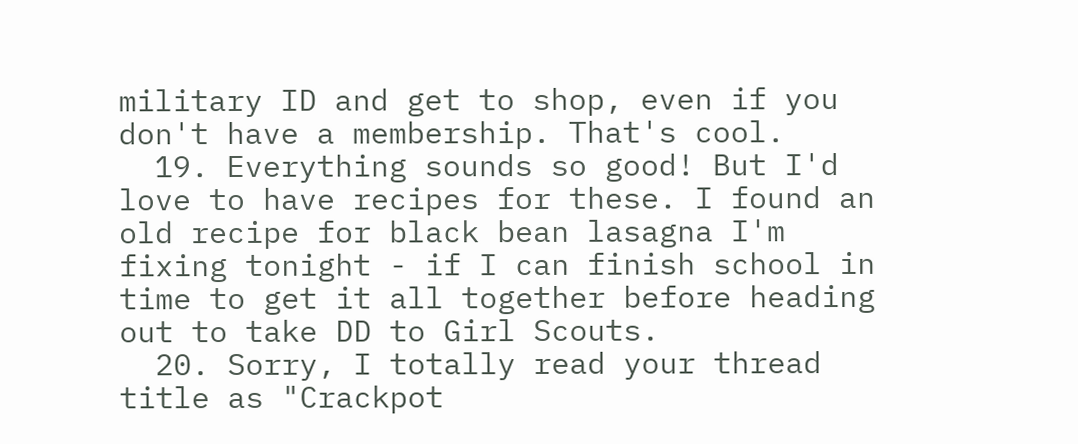military ID and get to shop, even if you don't have a membership. That's cool.
  19. Everything sounds so good! But I'd love to have recipes for these. I found an old recipe for black bean lasagna I'm fixing tonight - if I can finish school in time to get it all together before heading out to take DD to Girl Scouts.
  20. Sorry, I totally read your thread title as "Crackpot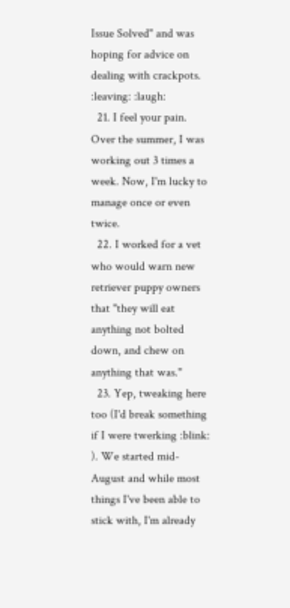Issue Solved" and was hoping for advice on dealing with crackpots. :leaving: :laugh:
  21. I feel your pain. Over the summer, I was working out 3 times a week. Now, I'm lucky to manage once or even twice.
  22. I worked for a vet who would warn new retriever puppy owners that "they will eat anything not bolted down, and chew on anything that was."
  23. Yep, tweaking here too (I'd break something if I were twerking :blink: ). We started mid-August and while most things I've been able to stick with, I'm already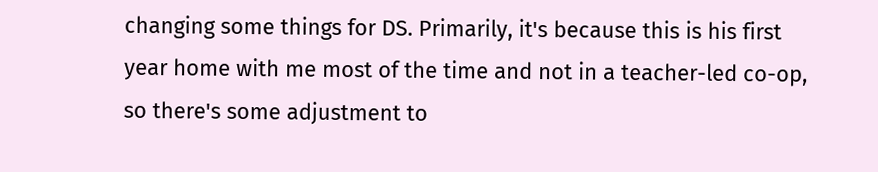changing some things for DS. Primarily, it's because this is his first year home with me most of the time and not in a teacher-led co-op, so there's some adjustment to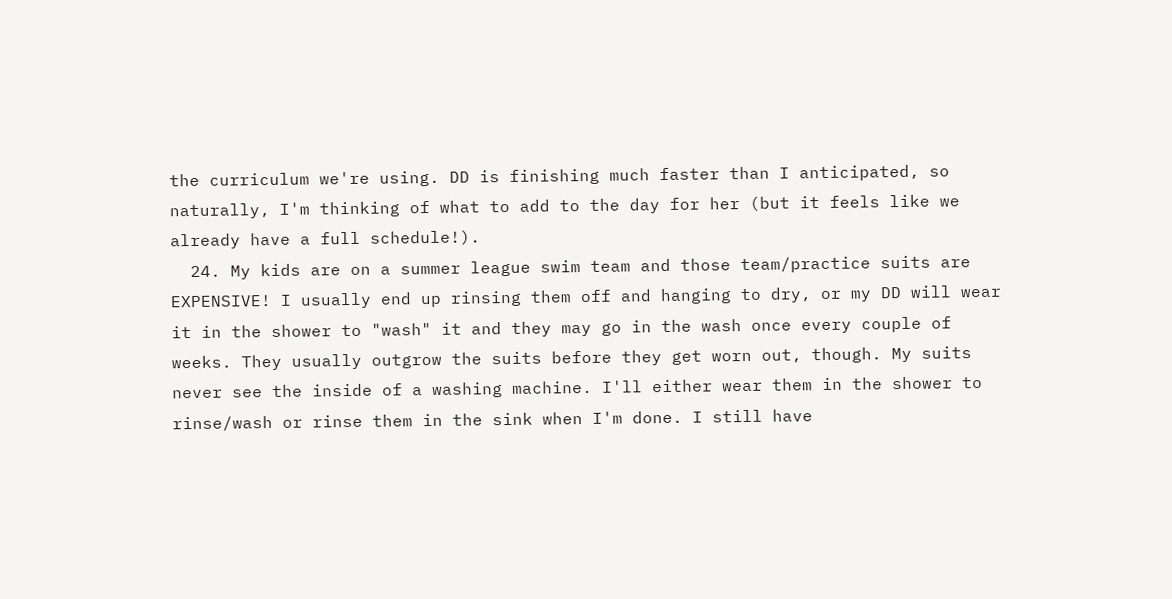the curriculum we're using. DD is finishing much faster than I anticipated, so naturally, I'm thinking of what to add to the day for her (but it feels like we already have a full schedule!).
  24. My kids are on a summer league swim team and those team/practice suits are EXPENSIVE! I usually end up rinsing them off and hanging to dry, or my DD will wear it in the shower to "wash" it and they may go in the wash once every couple of weeks. They usually outgrow the suits before they get worn out, though. My suits never see the inside of a washing machine. I'll either wear them in the shower to rinse/wash or rinse them in the sink when I'm done. I still have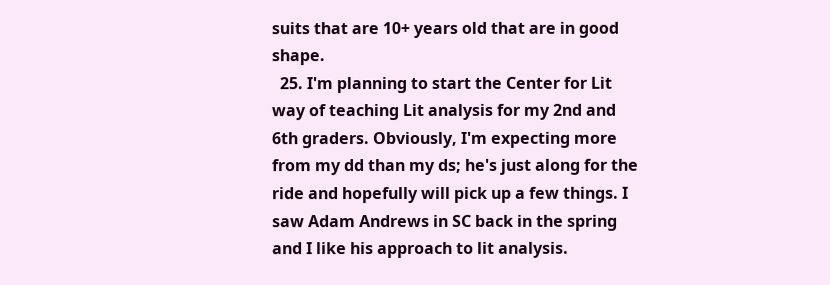suits that are 10+ years old that are in good shape.
  25. I'm planning to start the Center for Lit way of teaching Lit analysis for my 2nd and 6th graders. Obviously, I'm expecting more from my dd than my ds; he's just along for the ride and hopefully will pick up a few things. I saw Adam Andrews in SC back in the spring and I like his approach to lit analysis.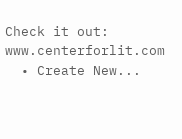Check it out: www.centerforlit.com
  • Create New...